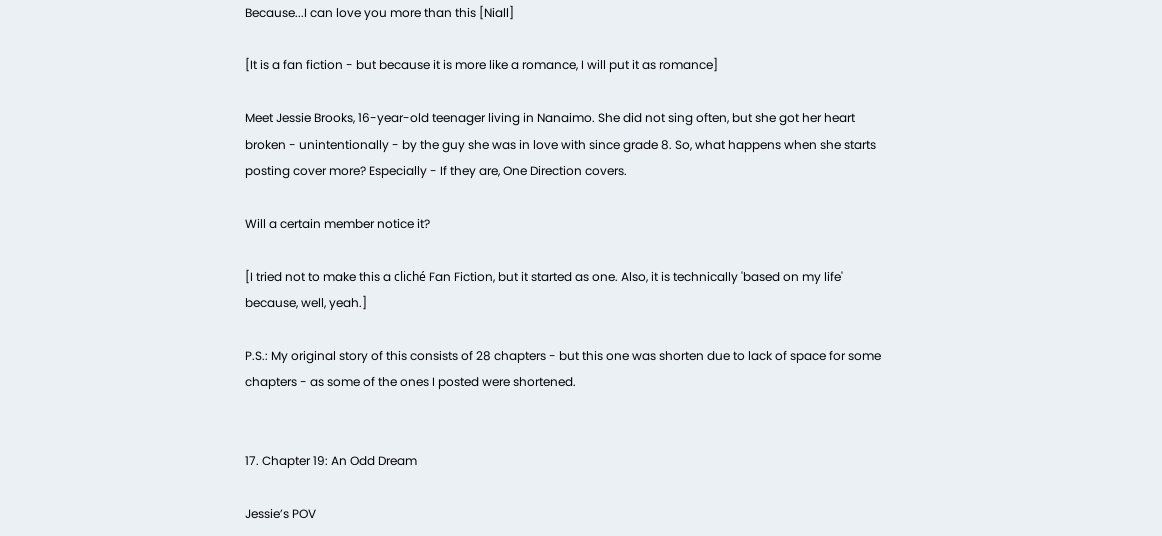Because...I can love you more than this [Niall]

[It is a fan fiction - but because it is more like a romance, I will put it as romance]

Meet Jessie Brooks, 16-year-old teenager living in Nanaimo. She did not sing often, but she got her heart broken - unintentionally - by the guy she was in love with since grade 8. So, what happens when she starts posting cover more? Especially - If they are, One Direction covers.

Will a certain member notice it?

[I tried not to make this a cliché Fan Fiction, but it started as one. Also, it is technically 'based on my life' because, well, yeah.]

P.S.: My original story of this consists of 28 chapters - but this one was shorten due to lack of space for some chapters - as some of the ones I posted were shortened.


17. Chapter 19: An Odd Dream

Jessie’s POV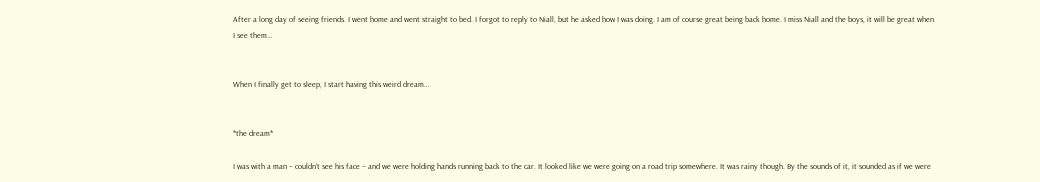After a long day of seeing friends. I went home and went straight to bed. I forgot to reply to Niall, but he asked how I was doing. I am of course great being back home. I miss Niall and the boys, it will be great when I see them…


When I finally get to sleep, I start having this weird dream…


*the dream*

I was with a man – couldn’t see his face – and we were holding hands running back to the car. It looked like we were going on a road trip somewhere. It was rainy though. By the sounds of it, it sounded as if we were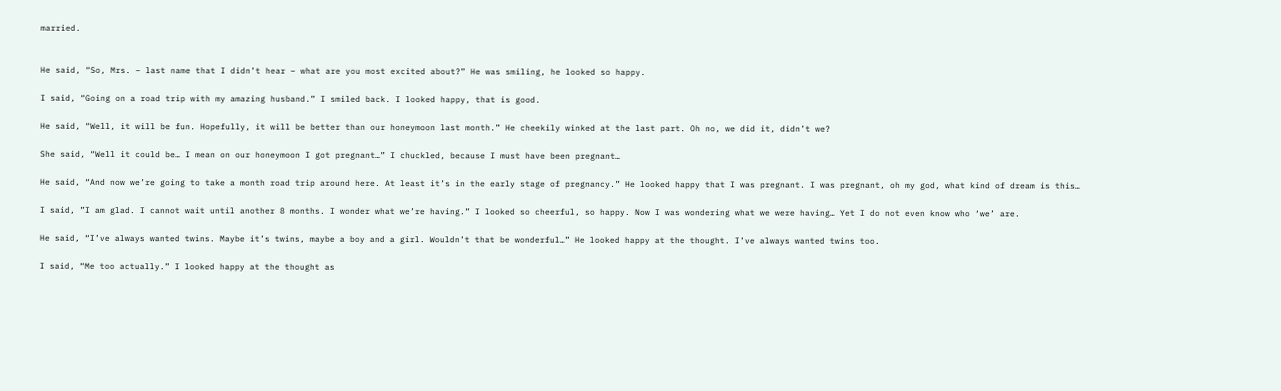married.


He said, “So, Mrs. – last name that I didn’t hear – what are you most excited about?” He was smiling, he looked so happy.

I said, “Going on a road trip with my amazing husband.” I smiled back. I looked happy, that is good.

He said, “Well, it will be fun. Hopefully, it will be better than our honeymoon last month.” He cheekily winked at the last part. Oh no, we did it, didn’t we?

She said, “Well it could be… I mean on our honeymoon I got pregnant…” I chuckled, because I must have been pregnant…

He said, “And now we’re going to take a month road trip around here. At least it’s in the early stage of pregnancy.” He looked happy that I was pregnant. I was pregnant, oh my god, what kind of dream is this…

I said, ”I am glad. I cannot wait until another 8 months. I wonder what we’re having.” I looked so cheerful, so happy. Now I was wondering what we were having… Yet I do not even know who ‘we’ are.

He said, “I’ve always wanted twins. Maybe it’s twins, maybe a boy and a girl. Wouldn’t that be wonderful…” He looked happy at the thought. I’ve always wanted twins too.

I said, “Me too actually.” I looked happy at the thought as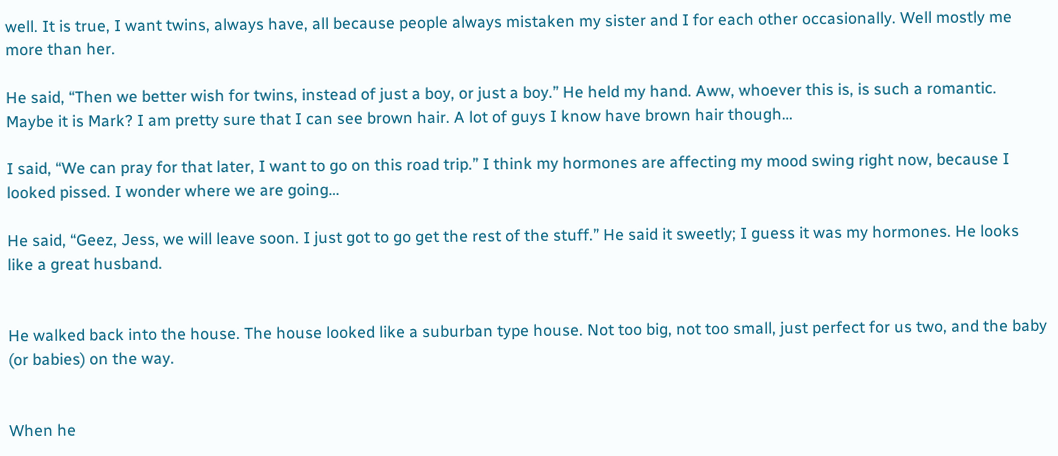well. It is true, I want twins, always have, all because people always mistaken my sister and I for each other occasionally. Well mostly me more than her.

He said, “Then we better wish for twins, instead of just a boy, or just a boy.” He held my hand. Aww, whoever this is, is such a romantic. Maybe it is Mark? I am pretty sure that I can see brown hair. A lot of guys I know have brown hair though…

I said, “We can pray for that later, I want to go on this road trip.” I think my hormones are affecting my mood swing right now, because I looked pissed. I wonder where we are going…

He said, “Geez, Jess, we will leave soon. I just got to go get the rest of the stuff.” He said it sweetly; I guess it was my hormones. He looks like a great husband.


He walked back into the house. The house looked like a suburban type house. Not too big, not too small, just perfect for us two, and the baby (or babies) on the way.


When he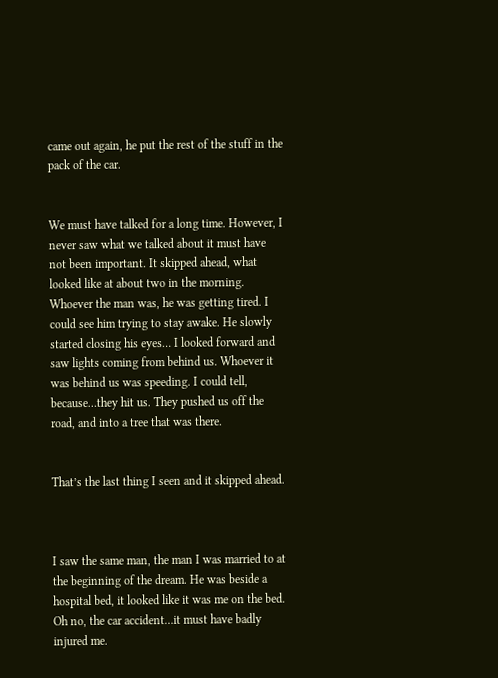came out again, he put the rest of the stuff in the pack of the car.


We must have talked for a long time. However, I never saw what we talked about it must have not been important. It skipped ahead, what looked like at about two in the morning. Whoever the man was, he was getting tired. I could see him trying to stay awake. He slowly started closing his eyes… I looked forward and saw lights coming from behind us. Whoever it was behind us was speeding. I could tell, because…they hit us. They pushed us off the road, and into a tree that was there.


That’s the last thing I seen and it skipped ahead.



I saw the same man, the man I was married to at the beginning of the dream. He was beside a hospital bed, it looked like it was me on the bed. Oh no, the car accident…it must have badly injured me.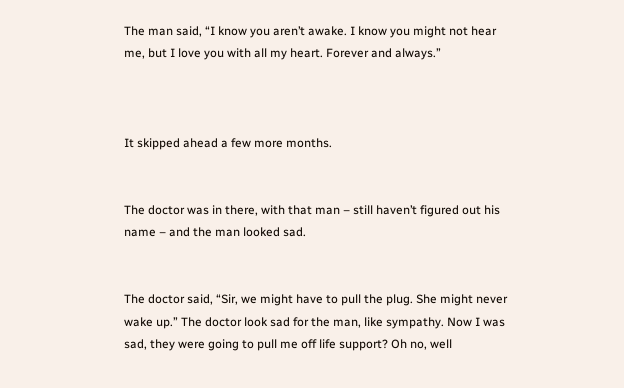The man said, “I know you aren’t awake. I know you might not hear me, but I love you with all my heart. Forever and always.”



It skipped ahead a few more months.


The doctor was in there, with that man – still haven’t figured out his name – and the man looked sad.


The doctor said, “Sir, we might have to pull the plug. She might never wake up.” The doctor look sad for the man, like sympathy. Now I was sad, they were going to pull me off life support? Oh no, well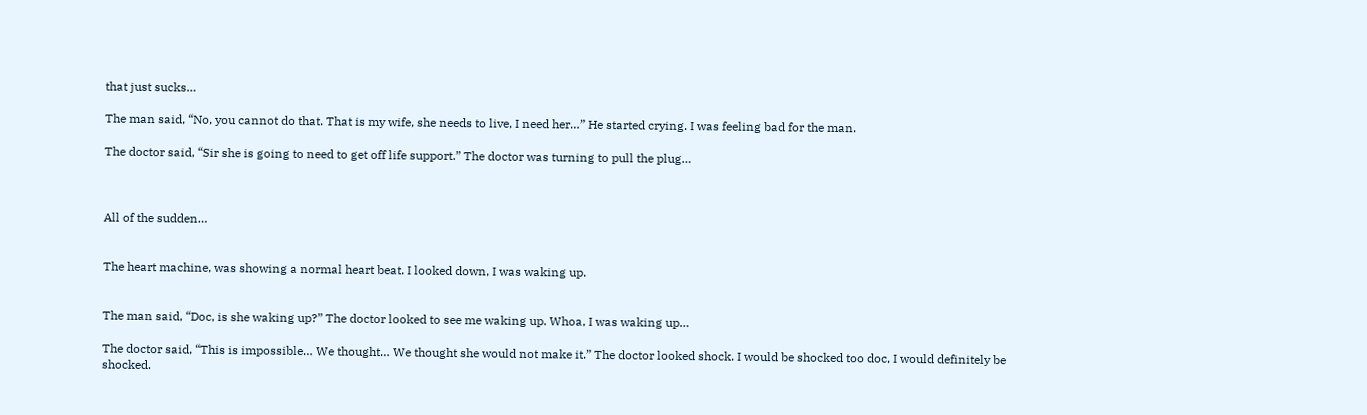that just sucks…

The man said, “No, you cannot do that. That is my wife, she needs to live, I need her…” He started crying. I was feeling bad for the man.

The doctor said, “Sir she is going to need to get off life support.” The doctor was turning to pull the plug…



All of the sudden…


The heart machine, was showing a normal heart beat. I looked down, I was waking up.


The man said, “Doc, is she waking up?” The doctor looked to see me waking up. Whoa, I was waking up…

The doctor said, “This is impossible… We thought… We thought she would not make it.” The doctor looked shock. I would be shocked too doc, I would definitely be shocked.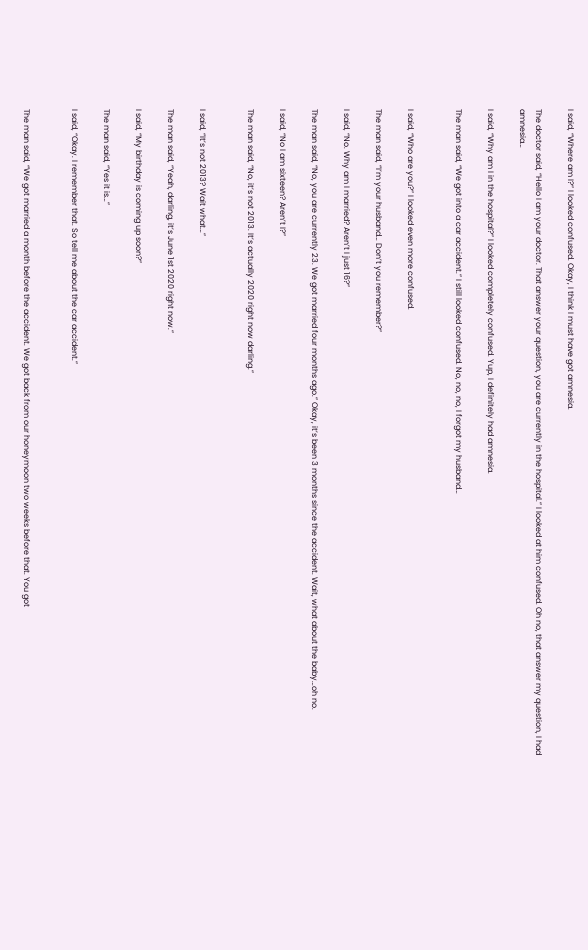I said, “Where am I?” I looked confused. Okay, I think I must have got amnesia.

The doctor said, “Hello I am your doctor. That answer your question, you are currently in the hospital.” I looked at him confused. Oh no, that answer my question, I had amnesia…

I said, “Why am I in the hospital?” I looked completely confused. Yup, I definitely had amnesia.

The man said, “We got into a car accident.” I still looked confused. No, no, no, I forgot my husband…


I said, “Who are you?” I looked even more confused.

The man said, “I’m your husband… Don’t you remember?”

I said, “No. Why am I married? Aren’t I just 16?”

The man said, “No, you are currently 23. We got married four months ago.” Okay, it’s been 3 months since the accident. Wait, what about the baby…oh no.

I said, “No I am sixteen? Aren’t I?”

The man said, “No, it’s not 2013. It’s actually 2020 right now darling.”


I said, “It’s not 2013? Wait what…”

The man said, “Yeah, darling, it’s June 1st 2020 right now.”

I said, “My birthday is coming up soon?”

The man said, “Yes it is…”

I said, “Okay. I remember that. So tell me about the car accident.”


The man said, “We got married a month before the accident. We got back from our honeymoon two weeks before that. You got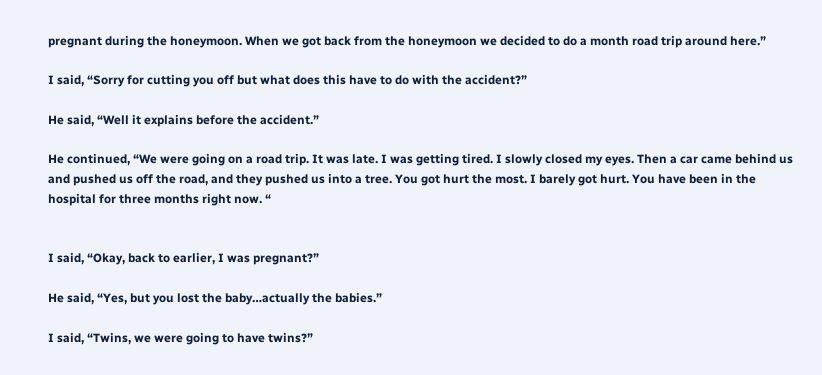pregnant during the honeymoon. When we got back from the honeymoon we decided to do a month road trip around here.”

I said, “Sorry for cutting you off but what does this have to do with the accident?”

He said, “Well it explains before the accident.”

He continued, “We were going on a road trip. It was late. I was getting tired. I slowly closed my eyes. Then a car came behind us and pushed us off the road, and they pushed us into a tree. You got hurt the most. I barely got hurt. You have been in the hospital for three months right now. “


I said, “Okay, back to earlier, I was pregnant?”

He said, “Yes, but you lost the baby…actually the babies.”

I said, “Twins, we were going to have twins?”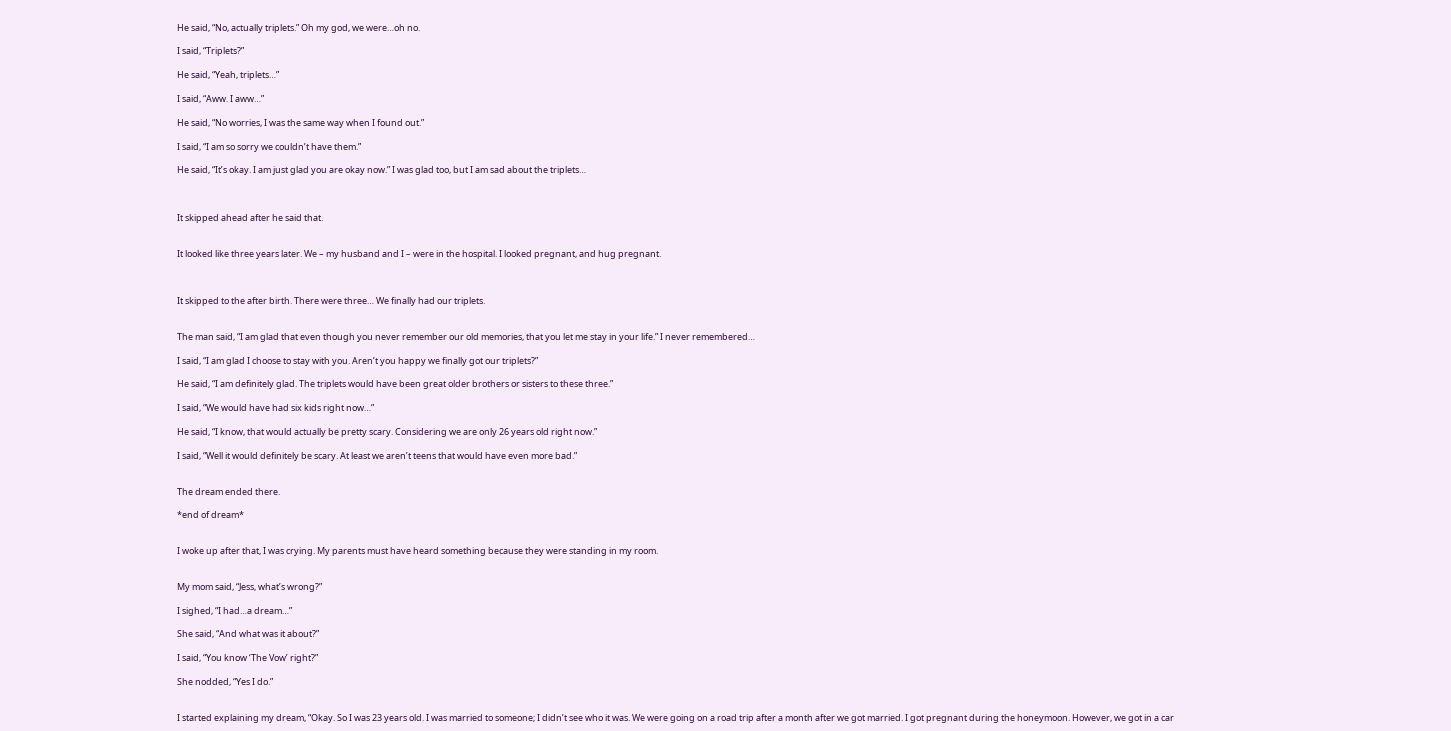He said, “No, actually triplets.” Oh my god, we were…oh no.

I said, “Triplets?”

He said, “Yeah, triplets…”

I said, “Aww. I aww…”

He said, “No worries, I was the same way when I found out.”

I said, “I am so sorry we couldn’t have them.”

He said, “It’s okay. I am just glad you are okay now.” I was glad too, but I am sad about the triplets…



It skipped ahead after he said that.


It looked like three years later. We – my husband and I – were in the hospital. I looked pregnant, and hug pregnant.



It skipped to the after birth. There were three… We finally had our triplets.


The man said, “I am glad that even though you never remember our old memories, that you let me stay in your life.” I never remembered…

I said, “I am glad I choose to stay with you. Aren’t you happy we finally got our triplets?”

He said, “I am definitely glad. The triplets would have been great older brothers or sisters to these three.”

I said, “We would have had six kids right now…”

He said, “I know, that would actually be pretty scary. Considering we are only 26 years old right now.”

I said, “Well it would definitely be scary. At least we aren’t teens that would have even more bad.”


The dream ended there.

*end of dream*


I woke up after that, I was crying. My parents must have heard something because they were standing in my room.


My mom said, “Jess, what’s wrong?”

I sighed, “I had…a dream…”

She said, “And what was it about?”

I said, “You know ‘The Vow’ right?”

She nodded, “Yes I do.”


I started explaining my dream, “Okay. So I was 23 years old. I was married to someone; I didn’t see who it was. We were going on a road trip after a month after we got married. I got pregnant during the honeymoon. However, we got in a car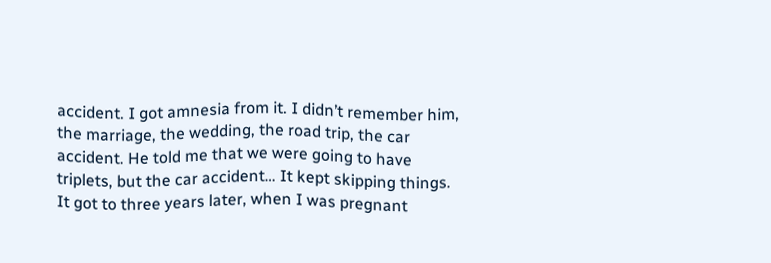accident. I got amnesia from it. I didn’t remember him, the marriage, the wedding, the road trip, the car accident. He told me that we were going to have triplets, but the car accident… It kept skipping things. It got to three years later, when I was pregnant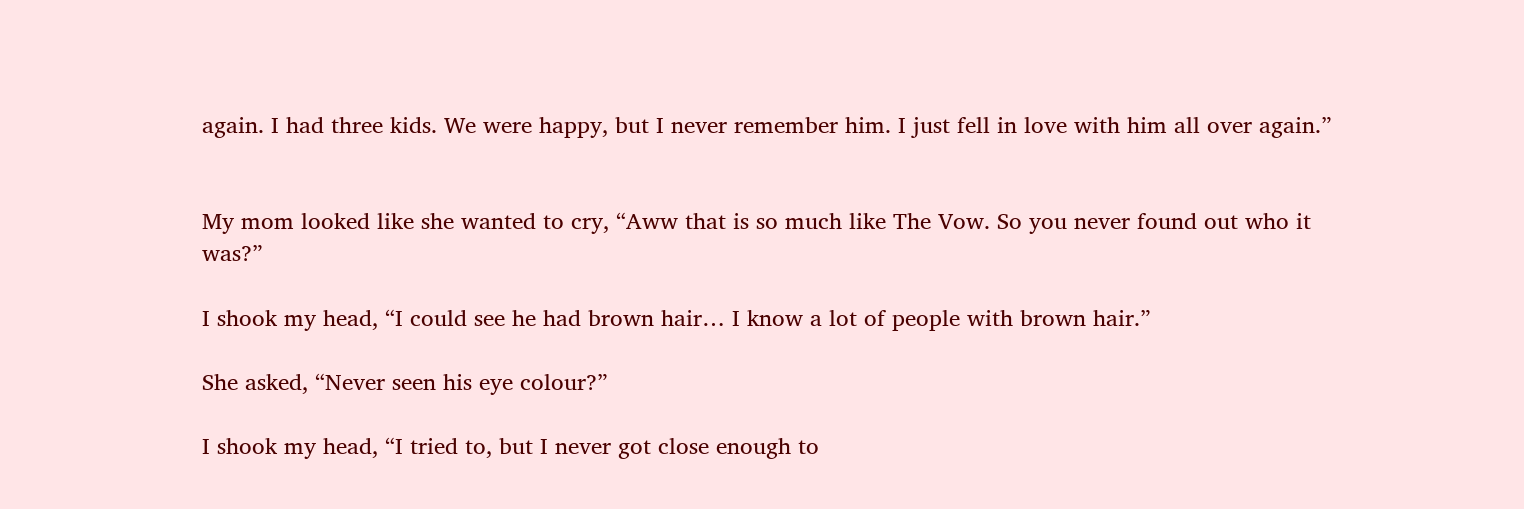again. I had three kids. We were happy, but I never remember him. I just fell in love with him all over again.”


My mom looked like she wanted to cry, “Aww that is so much like The Vow. So you never found out who it was?”

I shook my head, “I could see he had brown hair… I know a lot of people with brown hair.”

She asked, “Never seen his eye colour?”

I shook my head, “I tried to, but I never got close enough to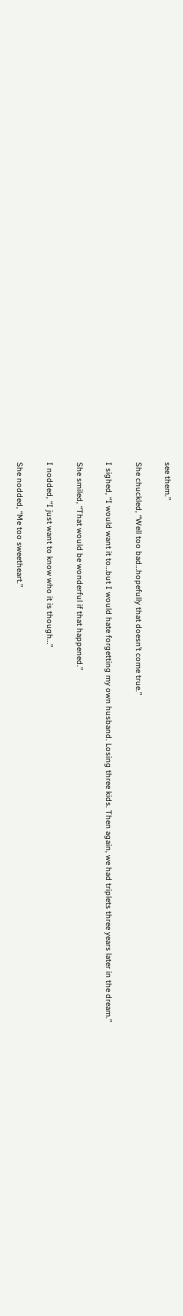see them.”

She chuckled, “Well too bad…hopefully that doesn’t come true.”

I sighed, “I would want it to…but I would hate forgetting my own husband. Losing three kids. Then again, we had triplets three years later in the dream.”

She smiled, “That would be wonderful if that happened.”

I nodded, “I just want to know who it is though…”

She nodded, “Me too sweetheart.”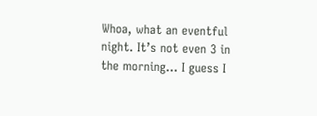Whoa, what an eventful night. It’s not even 3 in the morning… I guess I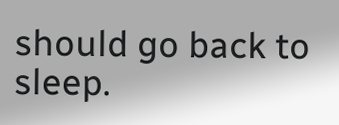should go back to sleep.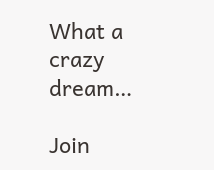What a crazy dream…

Join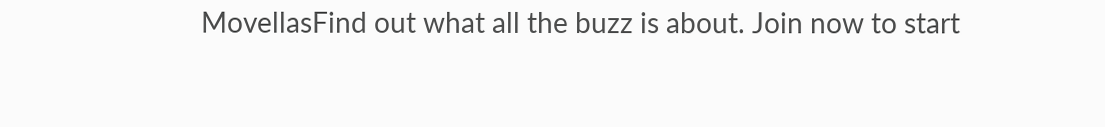MovellasFind out what all the buzz is about. Join now to start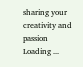sharing your creativity and passion
Loading ...